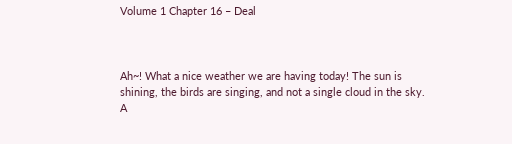Volume 1 Chapter 16 – Deal



Ah~! What a nice weather we are having today! The sun is shining, the birds are singing, and not a single cloud in the sky. A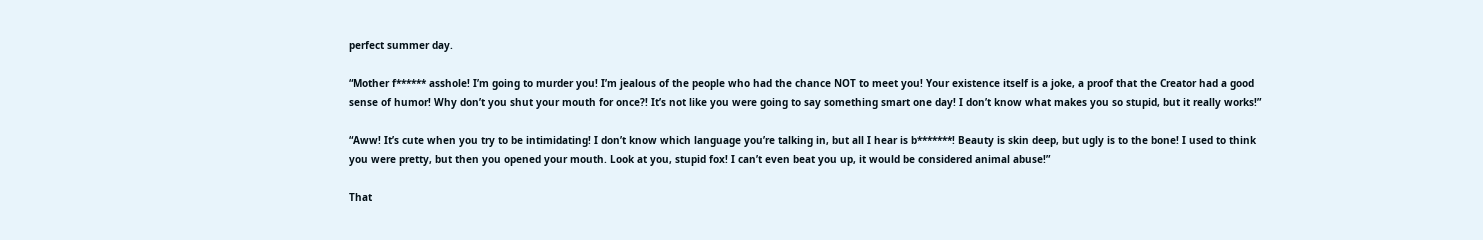perfect summer day.

“Mother f****** asshole! I’m going to murder you! I’m jealous of the people who had the chance NOT to meet you! Your existence itself is a joke, a proof that the Creator had a good sense of humor! Why don’t you shut your mouth for once?! It’s not like you were going to say something smart one day! I don’t know what makes you so stupid, but it really works!”

“Aww! It’s cute when you try to be intimidating! I don’t know which language you’re talking in, but all I hear is b*******! Beauty is skin deep, but ugly is to the bone! I used to think you were pretty, but then you opened your mouth. Look at you, stupid fox! I can’t even beat you up, it would be considered animal abuse!”

That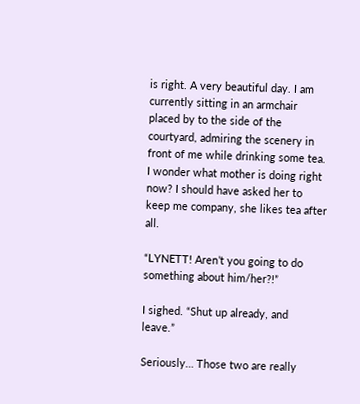is right. A very beautiful day. I am currently sitting in an armchair placed by to the side of the courtyard, admiring the scenery in front of me while drinking some tea. I wonder what mother is doing right now? I should have asked her to keep me company, she likes tea after all.

“LYNETT! Aren’t you going to do something about him/her?!”

I sighed. “Shut up already, and leave.”

Seriously… Those two are really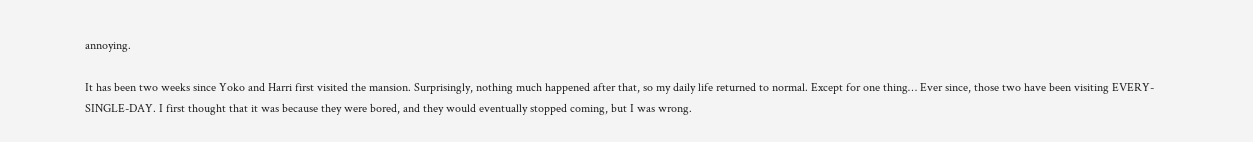annoying.

It has been two weeks since Yoko and Harri first visited the mansion. Surprisingly, nothing much happened after that, so my daily life returned to normal. Except for one thing… Ever since, those two have been visiting EVERY-SINGLE-DAY. I first thought that it was because they were bored, and they would eventually stopped coming, but I was wrong.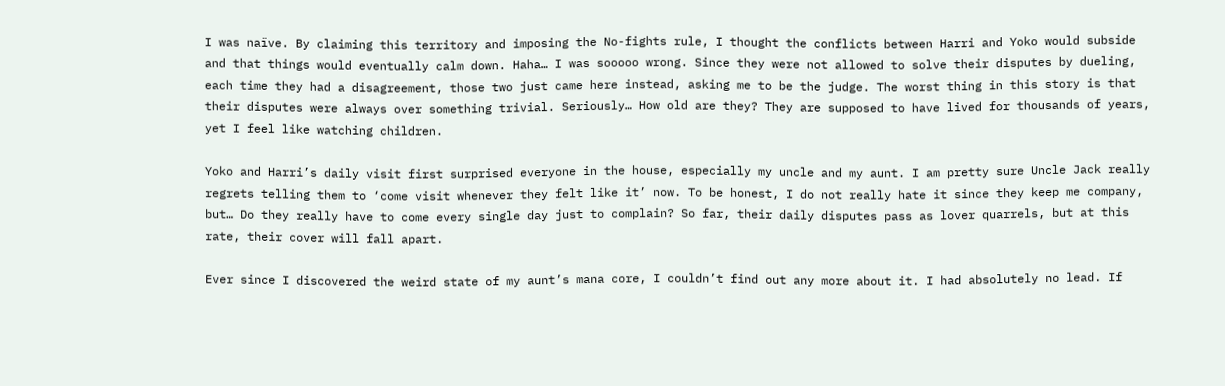I was naïve. By claiming this territory and imposing the No-fights rule, I thought the conflicts between Harri and Yoko would subside and that things would eventually calm down. Haha… I was sooooo wrong. Since they were not allowed to solve their disputes by dueling, each time they had a disagreement, those two just came here instead, asking me to be the judge. The worst thing in this story is that their disputes were always over something trivial. Seriously… How old are they? They are supposed to have lived for thousands of years, yet I feel like watching children.

Yoko and Harri’s daily visit first surprised everyone in the house, especially my uncle and my aunt. I am pretty sure Uncle Jack really regrets telling them to ‘come visit whenever they felt like it’ now. To be honest, I do not really hate it since they keep me company, but… Do they really have to come every single day just to complain? So far, their daily disputes pass as lover quarrels, but at this rate, their cover will fall apart.

Ever since I discovered the weird state of my aunt’s mana core, I couldn’t find out any more about it. I had absolutely no lead. If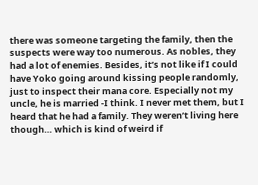there was someone targeting the family, then the suspects were way too numerous. As nobles, they had a lot of enemies. Besides, it’s not like if I could have Yoko going around kissing people randomly, just to inspect their mana core. Especially not my uncle, he is married -I think. I never met them, but I heard that he had a family. They weren’t living here though… which is kind of weird if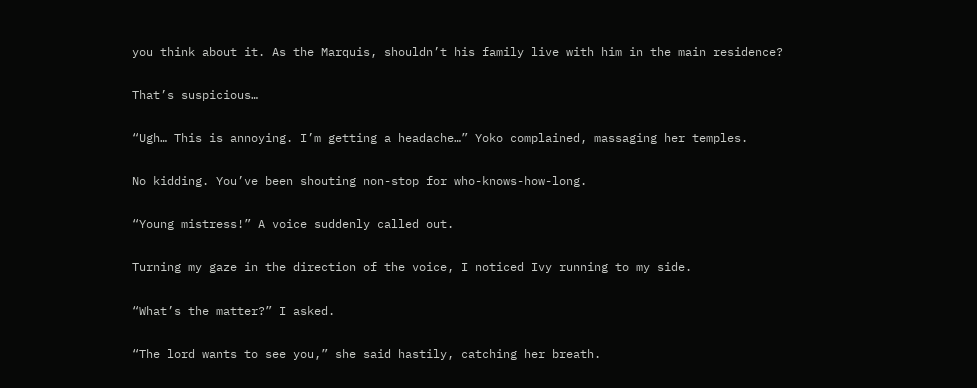you think about it. As the Marquis, shouldn’t his family live with him in the main residence?

That’s suspicious…

“Ugh… This is annoying. I’m getting a headache…” Yoko complained, massaging her temples.

No kidding. You’ve been shouting non-stop for who-knows-how-long.

“Young mistress!” A voice suddenly called out.

Turning my gaze in the direction of the voice, I noticed Ivy running to my side.

“What’s the matter?” I asked.

“The lord wants to see you,” she said hastily, catching her breath.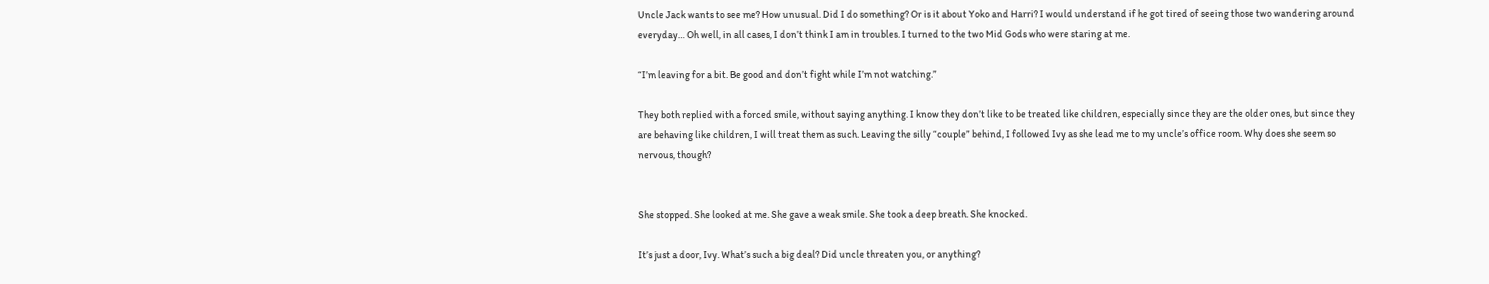Uncle Jack wants to see me? How unusual. Did I do something? Or is it about Yoko and Harri? I would understand if he got tired of seeing those two wandering around everyday… Oh well, in all cases, I don’t think I am in troubles. I turned to the two Mid Gods who were staring at me.

“I’m leaving for a bit. Be good and don’t fight while I’m not watching.”

They both replied with a forced smile, without saying anything. I know they don’t like to be treated like children, especially since they are the older ones, but since they are behaving like children, I will treat them as such. Leaving the silly “couple” behind, I followed Ivy as she lead me to my uncle’s office room. Why does she seem so nervous, though?


She stopped. She looked at me. She gave a weak smile. She took a deep breath. She knocked.

It’s just a door, Ivy. What’s such a big deal? Did uncle threaten you, or anything?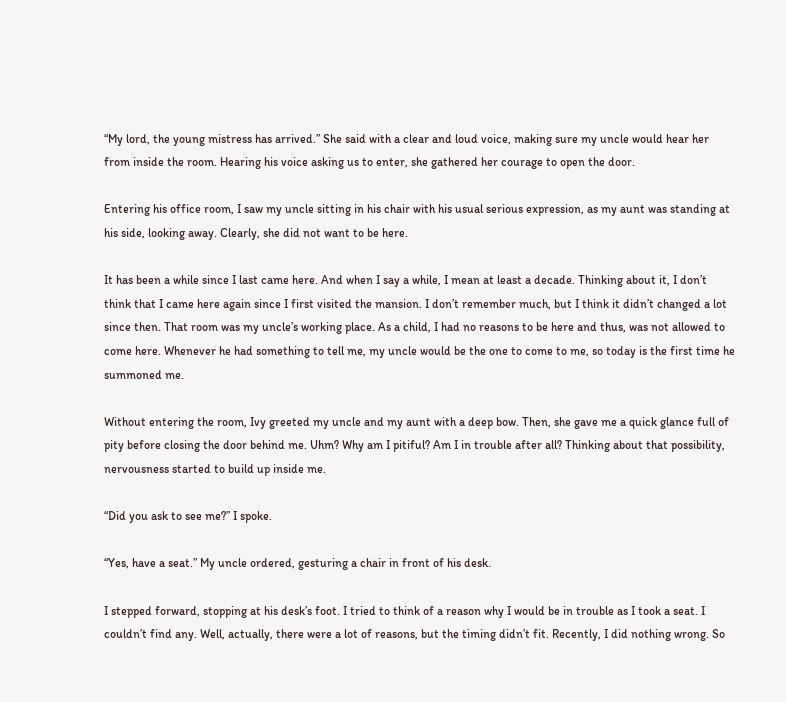“My lord, the young mistress has arrived.” She said with a clear and loud voice, making sure my uncle would hear her from inside the room. Hearing his voice asking us to enter, she gathered her courage to open the door.

Entering his office room, I saw my uncle sitting in his chair with his usual serious expression, as my aunt was standing at his side, looking away. Clearly, she did not want to be here.

It has been a while since I last came here. And when I say a while, I mean at least a decade. Thinking about it, I don’t think that I came here again since I first visited the mansion. I don’t remember much, but I think it didn’t changed a lot since then. That room was my uncle’s working place. As a child, I had no reasons to be here and thus, was not allowed to come here. Whenever he had something to tell me, my uncle would be the one to come to me, so today is the first time he summoned me.

Without entering the room, Ivy greeted my uncle and my aunt with a deep bow. Then, she gave me a quick glance full of pity before closing the door behind me. Uhm? Why am I pitiful? Am I in trouble after all? Thinking about that possibility, nervousness started to build up inside me.

“Did you ask to see me?” I spoke.

“Yes, have a seat.” My uncle ordered, gesturing a chair in front of his desk.

I stepped forward, stopping at his desk’s foot. I tried to think of a reason why I would be in trouble as I took a seat. I couldn’t find any. Well, actually, there were a lot of reasons, but the timing didn’t fit. Recently, I did nothing wrong. So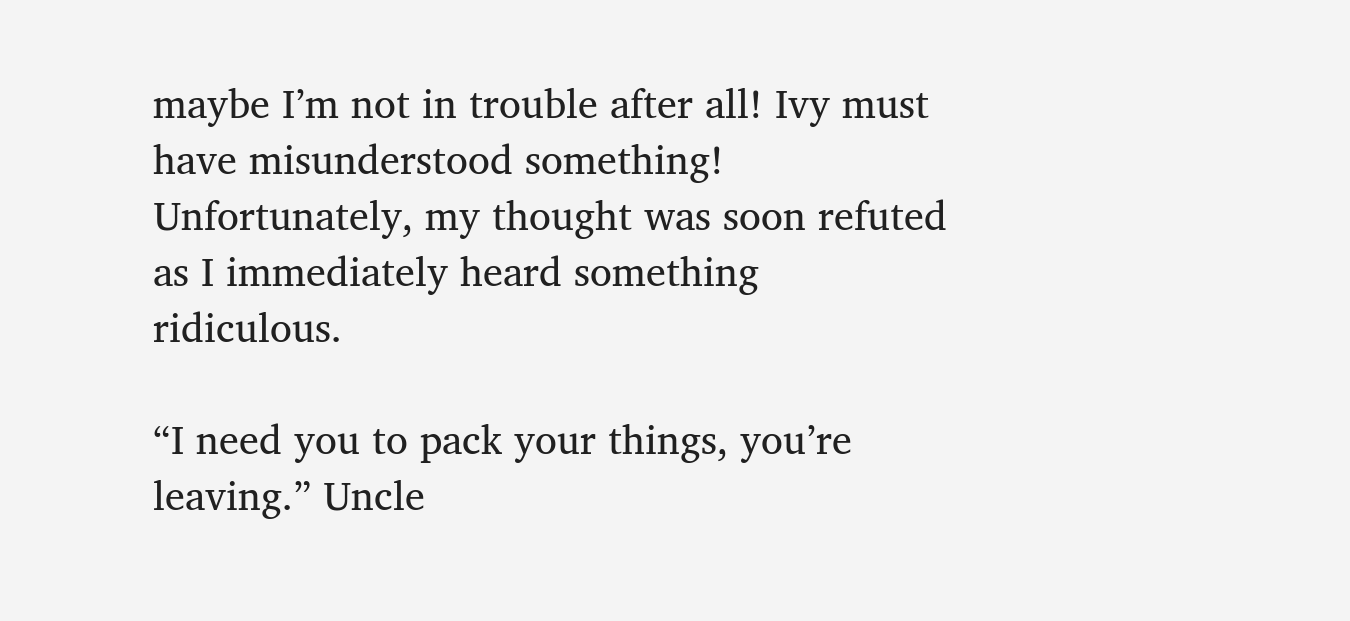maybe I’m not in trouble after all! Ivy must have misunderstood something! Unfortunately, my thought was soon refuted as I immediately heard something ridiculous.

“I need you to pack your things, you’re leaving.” Uncle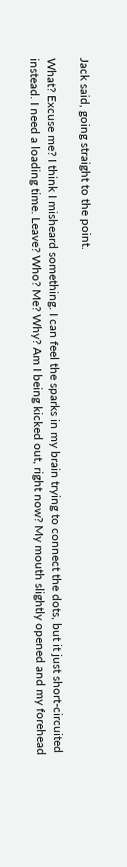Jack said, going straight to the point.

What? Excuse me? I think I misheard something. I can feel the sparks in my brain trying to connect the dots, but it just short-circuited instead. I need a loading time. Leave? Who? Me? Why? Am I being kicked out, right now? My mouth slightly opened and my forehead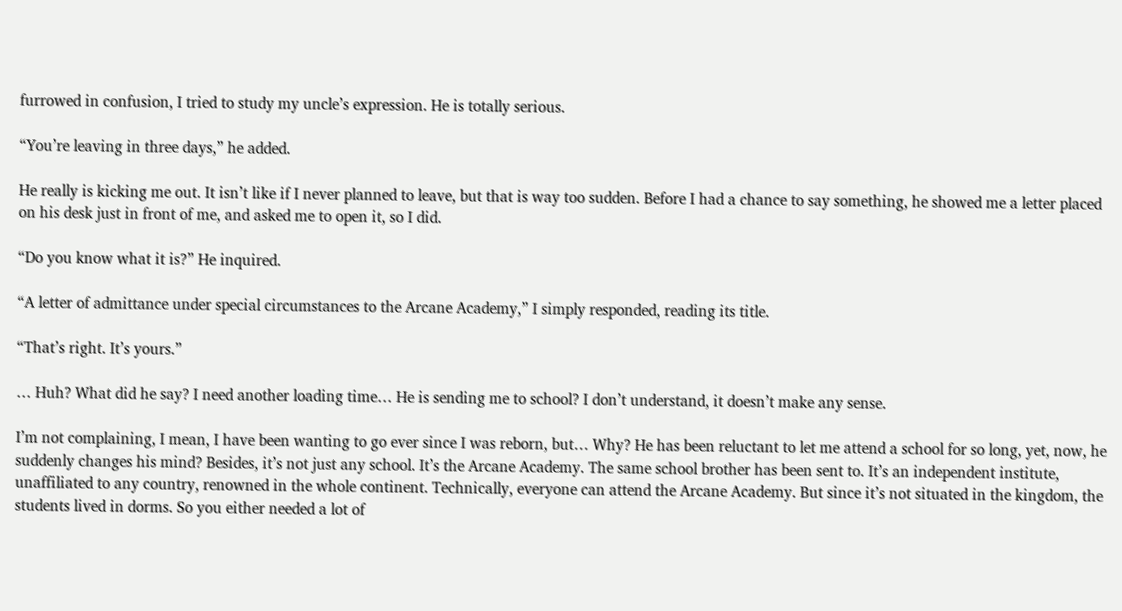furrowed in confusion, I tried to study my uncle’s expression. He is totally serious.

“You’re leaving in three days,” he added.

He really is kicking me out. It isn’t like if I never planned to leave, but that is way too sudden. Before I had a chance to say something, he showed me a letter placed on his desk just in front of me, and asked me to open it, so I did.

“Do you know what it is?” He inquired.

“A letter of admittance under special circumstances to the Arcane Academy,” I simply responded, reading its title.

“That’s right. It’s yours.”

… Huh? What did he say? I need another loading time… He is sending me to school? I don’t understand, it doesn’t make any sense.

I’m not complaining, I mean, I have been wanting to go ever since I was reborn, but… Why? He has been reluctant to let me attend a school for so long, yet, now, he suddenly changes his mind? Besides, it’s not just any school. It’s the Arcane Academy. The same school brother has been sent to. It’s an independent institute, unaffiliated to any country, renowned in the whole continent. Technically, everyone can attend the Arcane Academy. But since it’s not situated in the kingdom, the students lived in dorms. So you either needed a lot of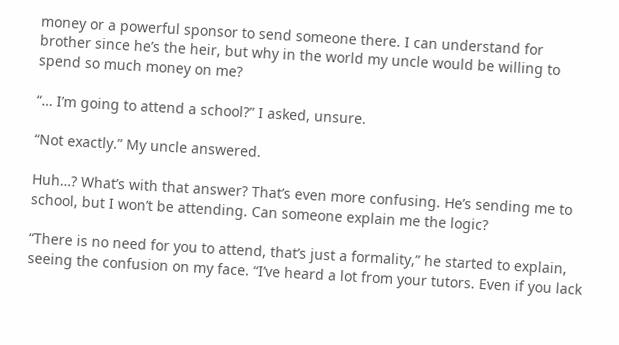money or a powerful sponsor to send someone there. I can understand for brother since he’s the heir, but why in the world my uncle would be willing to spend so much money on me?

“… I’m going to attend a school?” I asked, unsure.

“Not exactly.” My uncle answered.

Huh…? What’s with that answer? That’s even more confusing. He’s sending me to school, but I won’t be attending. Can someone explain me the logic?

“There is no need for you to attend, that’s just a formality,” he started to explain, seeing the confusion on my face. “I’ve heard a lot from your tutors. Even if you lack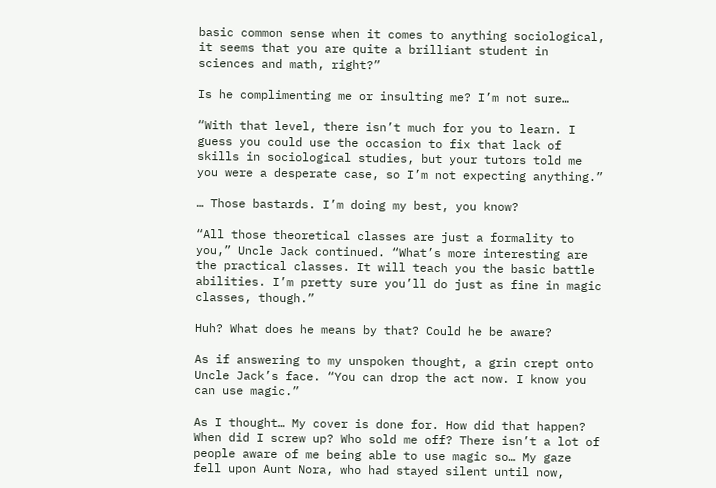basic common sense when it comes to anything sociological, it seems that you are quite a brilliant student in sciences and math, right?”

Is he complimenting me or insulting me? I’m not sure…

“With that level, there isn’t much for you to learn. I guess you could use the occasion to fix that lack of skills in sociological studies, but your tutors told me you were a desperate case, so I’m not expecting anything.”

… Those bastards. I’m doing my best, you know?

“All those theoretical classes are just a formality to you,” Uncle Jack continued. “What’s more interesting are the practical classes. It will teach you the basic battle abilities. I’m pretty sure you’ll do just as fine in magic classes, though.”

Huh? What does he means by that? Could he be aware?

As if answering to my unspoken thought, a grin crept onto Uncle Jack’s face. “You can drop the act now. I know you can use magic.”

As I thought… My cover is done for. How did that happen? When did I screw up? Who sold me off? There isn’t a lot of people aware of me being able to use magic so… My gaze fell upon Aunt Nora, who had stayed silent until now,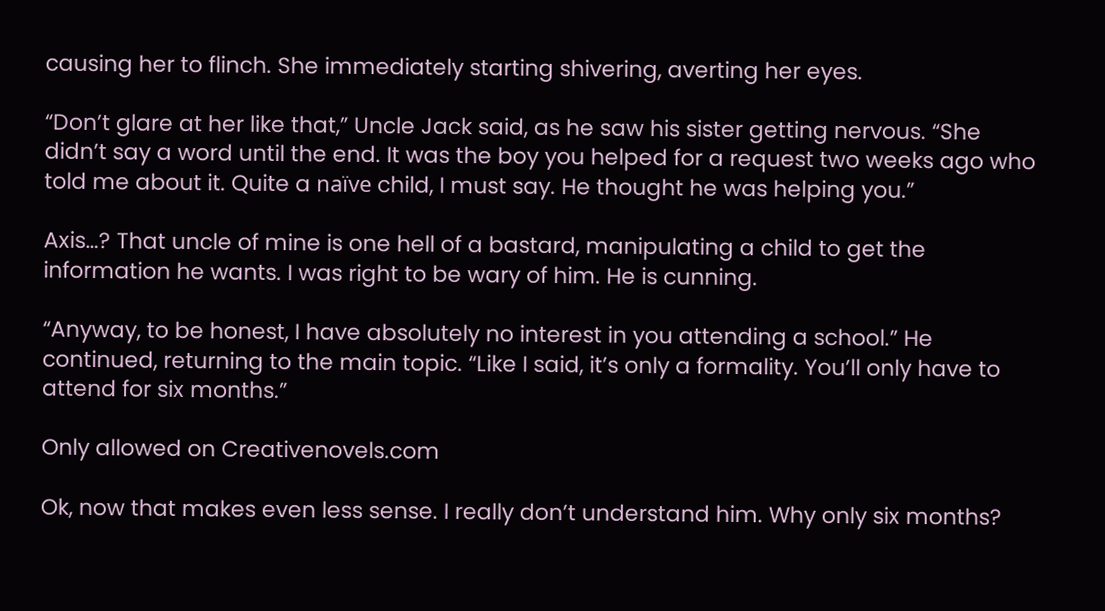causing her to flinch. She immediately starting shivering, averting her eyes.

“Don’t glare at her like that,” Uncle Jack said, as he saw his sister getting nervous. “She didn’t say a word until the end. It was the boy you helped for a request two weeks ago who told me about it. Quite a naïve child, I must say. He thought he was helping you.”

Axis…? That uncle of mine is one hell of a bastard, manipulating a child to get the information he wants. I was right to be wary of him. He is cunning.

“Anyway, to be honest, I have absolutely no interest in you attending a school.” He continued, returning to the main topic. “Like I said, it’s only a formality. You’ll only have to attend for six months.”

Only allowed on Creativenovels.com

Ok, now that makes even less sense. I really don’t understand him. Why only six months?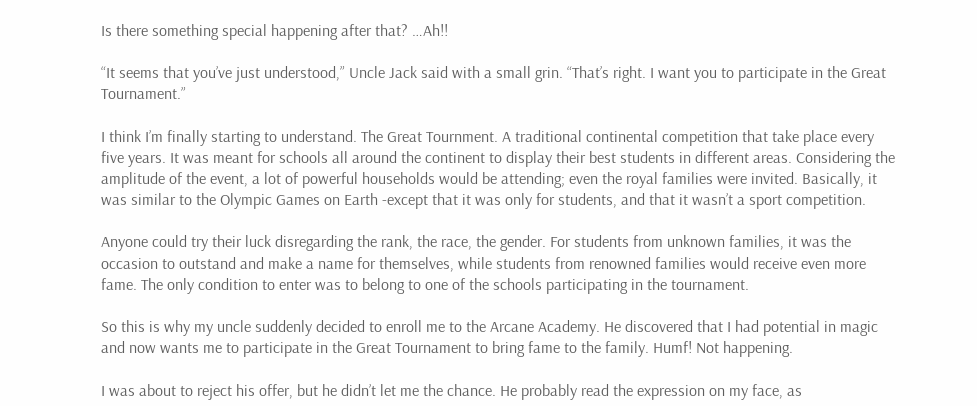Is there something special happening after that? …Ah!!

“It seems that you’ve just understood,” Uncle Jack said with a small grin. “That’s right. I want you to participate in the Great Tournament.”

I think I’m finally starting to understand. The Great Tournment. A traditional continental competition that take place every five years. It was meant for schools all around the continent to display their best students in different areas. Considering the amplitude of the event, a lot of powerful households would be attending; even the royal families were invited. Basically, it was similar to the Olympic Games on Earth -except that it was only for students, and that it wasn’t a sport competition.

Anyone could try their luck disregarding the rank, the race, the gender. For students from unknown families, it was the occasion to outstand and make a name for themselves, while students from renowned families would receive even more fame. The only condition to enter was to belong to one of the schools participating in the tournament.

So this is why my uncle suddenly decided to enroll me to the Arcane Academy. He discovered that I had potential in magic and now wants me to participate in the Great Tournament to bring fame to the family. Humf! Not happening.

I was about to reject his offer, but he didn’t let me the chance. He probably read the expression on my face, as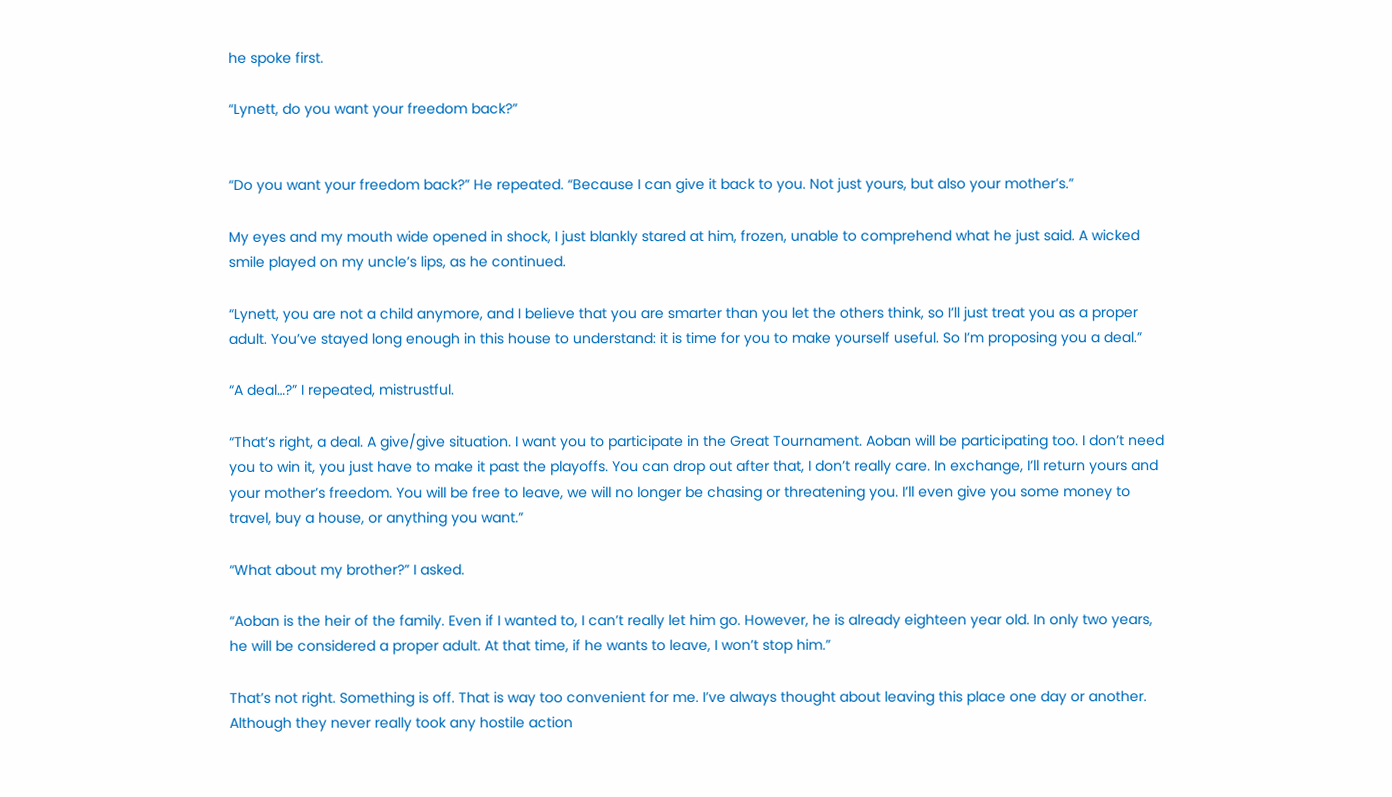he spoke first.

“Lynett, do you want your freedom back?”


“Do you want your freedom back?” He repeated. “Because I can give it back to you. Not just yours, but also your mother’s.”

My eyes and my mouth wide opened in shock, I just blankly stared at him, frozen, unable to comprehend what he just said. A wicked smile played on my uncle’s lips, as he continued.

“Lynett, you are not a child anymore, and I believe that you are smarter than you let the others think, so I’ll just treat you as a proper adult. You’ve stayed long enough in this house to understand: it is time for you to make yourself useful. So I’m proposing you a deal.”

“A deal…?” I repeated, mistrustful.

“That’s right, a deal. A give/give situation. I want you to participate in the Great Tournament. Aoban will be participating too. I don’t need you to win it, you just have to make it past the playoffs. You can drop out after that, I don’t really care. In exchange, I’ll return yours and your mother’s freedom. You will be free to leave, we will no longer be chasing or threatening you. I’ll even give you some money to travel, buy a house, or anything you want.”

“What about my brother?” I asked.

“Aoban is the heir of the family. Even if I wanted to, I can’t really let him go. However, he is already eighteen year old. In only two years, he will be considered a proper adult. At that time, if he wants to leave, I won’t stop him.”

That’s not right. Something is off. That is way too convenient for me. I’ve always thought about leaving this place one day or another. Although they never really took any hostile action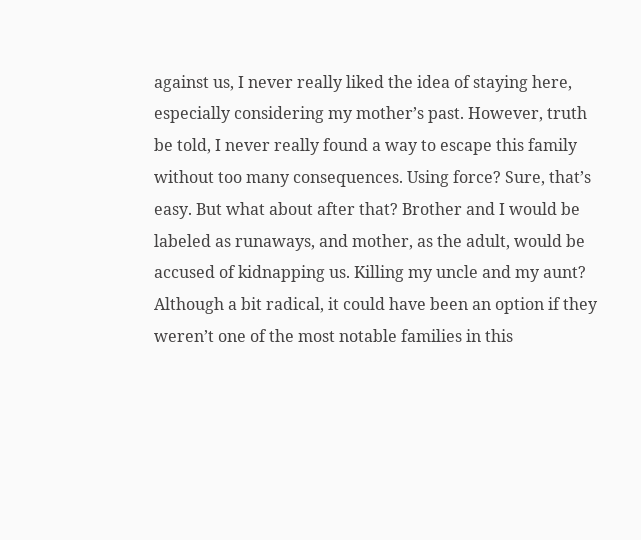against us, I never really liked the idea of staying here, especially considering my mother’s past. However, truth be told, I never really found a way to escape this family without too many consequences. Using force? Sure, that’s easy. But what about after that? Brother and I would be labeled as runaways, and mother, as the adult, would be accused of kidnapping us. Killing my uncle and my aunt? Although a bit radical, it could have been an option if they weren’t one of the most notable families in this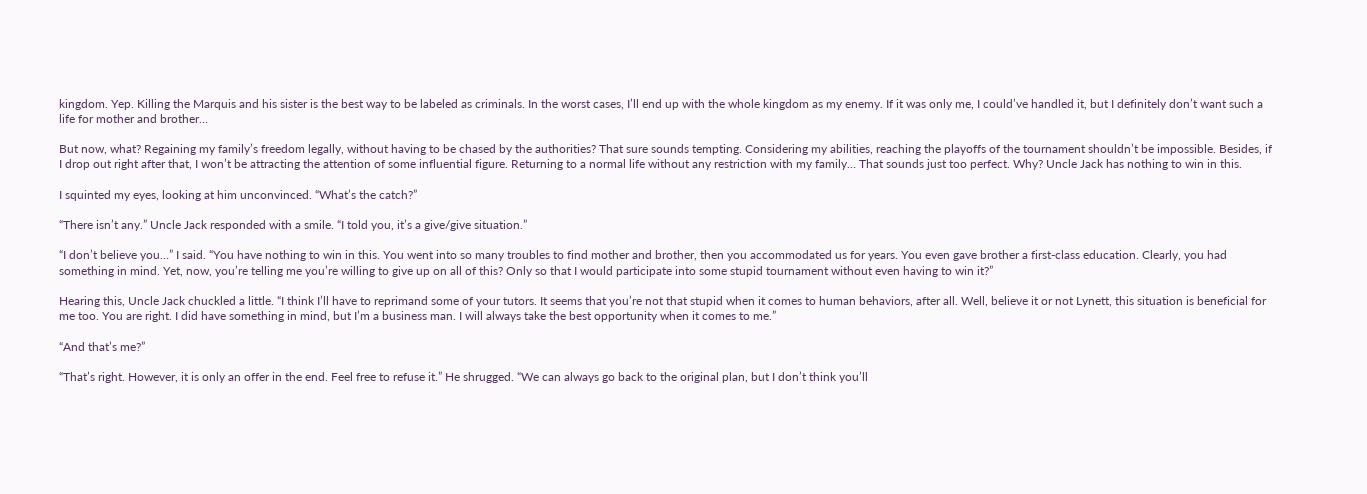kingdom. Yep. Killing the Marquis and his sister is the best way to be labeled as criminals. In the worst cases, I’ll end up with the whole kingdom as my enemy. If it was only me, I could’ve handled it, but I definitely don’t want such a life for mother and brother…

But now, what? Regaining my family’s freedom legally, without having to be chased by the authorities? That sure sounds tempting. Considering my abilities, reaching the playoffs of the tournament shouldn’t be impossible. Besides, if I drop out right after that, I won’t be attracting the attention of some influential figure. Returning to a normal life without any restriction with my family… That sounds just too perfect. Why? Uncle Jack has nothing to win in this.

I squinted my eyes, looking at him unconvinced. “What’s the catch?”

“There isn’t any.” Uncle Jack responded with a smile. “I told you, it’s a give/give situation.”

“I don’t believe you…” I said. “You have nothing to win in this. You went into so many troubles to find mother and brother, then you accommodated us for years. You even gave brother a first-class education. Clearly, you had something in mind. Yet, now, you’re telling me you’re willing to give up on all of this? Only so that I would participate into some stupid tournament without even having to win it?”

Hearing this, Uncle Jack chuckled a little. “I think I’ll have to reprimand some of your tutors. It seems that you’re not that stupid when it comes to human behaviors, after all. Well, believe it or not Lynett, this situation is beneficial for me too. You are right. I did have something in mind, but I’m a business man. I will always take the best opportunity when it comes to me.”

“And that’s me?”

“That’s right. However, it is only an offer in the end. Feel free to refuse it.” He shrugged. “We can always go back to the original plan, but I don’t think you’ll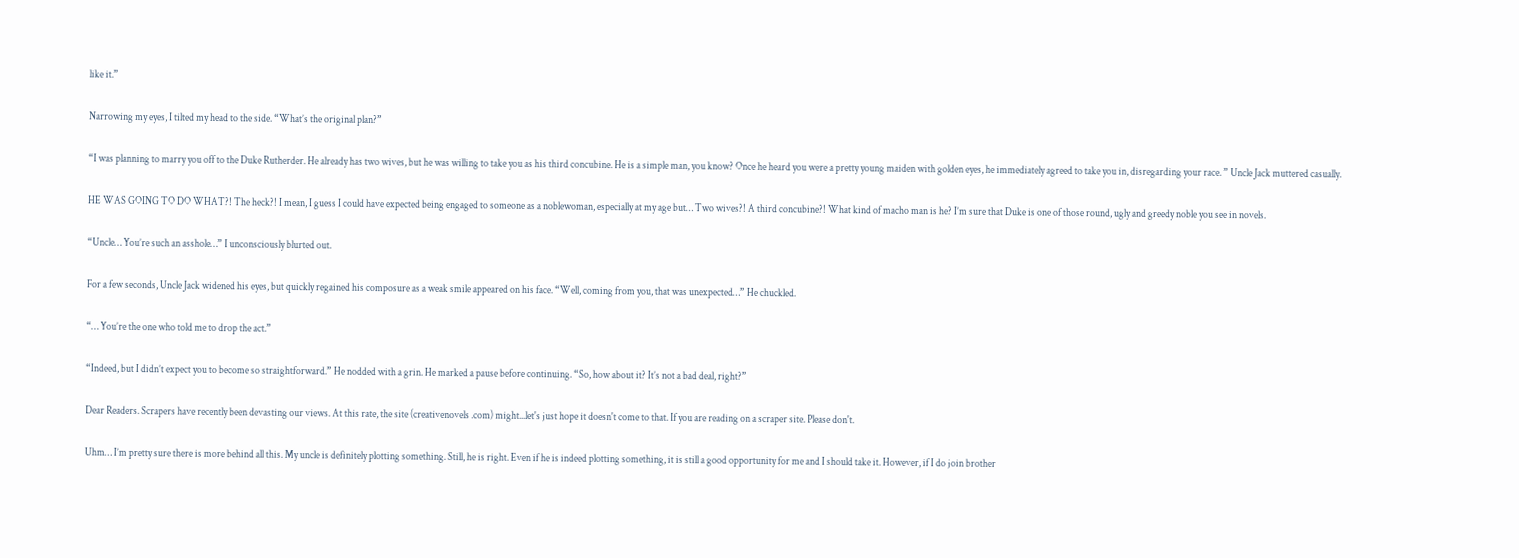like it.”

Narrowing my eyes, I tilted my head to the side. “What’s the original plan?”

“I was planning to marry you off to the Duke Rutherder. He already has two wives, but he was willing to take you as his third concubine. He is a simple man, you know? Once he heard you were a pretty young maiden with golden eyes, he immediately agreed to take you in, disregarding your race. ” Uncle Jack muttered casually.

HE WAS GOING TO DO WHAT?! The heck?! I mean, I guess I could have expected being engaged to someone as a noblewoman, especially at my age but… Two wives?! A third concubine?! What kind of macho man is he? I’m sure that Duke is one of those round, ugly and greedy noble you see in novels.

“Uncle… You’re such an asshole…” I unconsciously blurted out.

For a few seconds, Uncle Jack widened his eyes, but quickly regained his composure as a weak smile appeared on his face. “Well, coming from you, that was unexpected…” He chuckled.

“… You’re the one who told me to drop the act.”

“Indeed, but I didn’t expect you to become so straightforward.” He nodded with a grin. He marked a pause before continuing. “So, how about it? It’s not a bad deal, right?”

Dear Readers. Scrapers have recently been devasting our views. At this rate, the site (creativenovels .com) might...let's just hope it doesn't come to that. If you are reading on a scraper site. Please don't.

Uhm… I’m pretty sure there is more behind all this. My uncle is definitely plotting something. Still, he is right. Even if he is indeed plotting something, it is still a good opportunity for me and I should take it. However, if I do join brother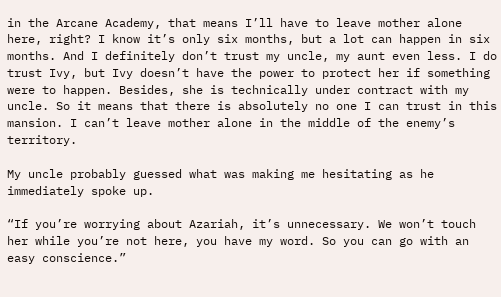in the Arcane Academy, that means I’ll have to leave mother alone here, right? I know it’s only six months, but a lot can happen in six months. And I definitely don’t trust my uncle, my aunt even less. I do trust Ivy, but Ivy doesn’t have the power to protect her if something were to happen. Besides, she is technically under contract with my uncle. So it means that there is absolutely no one I can trust in this mansion. I can’t leave mother alone in the middle of the enemy’s territory.

My uncle probably guessed what was making me hesitating as he immediately spoke up.

“If you’re worrying about Azariah, it’s unnecessary. We won’t touch her while you’re not here, you have my word. So you can go with an easy conscience.”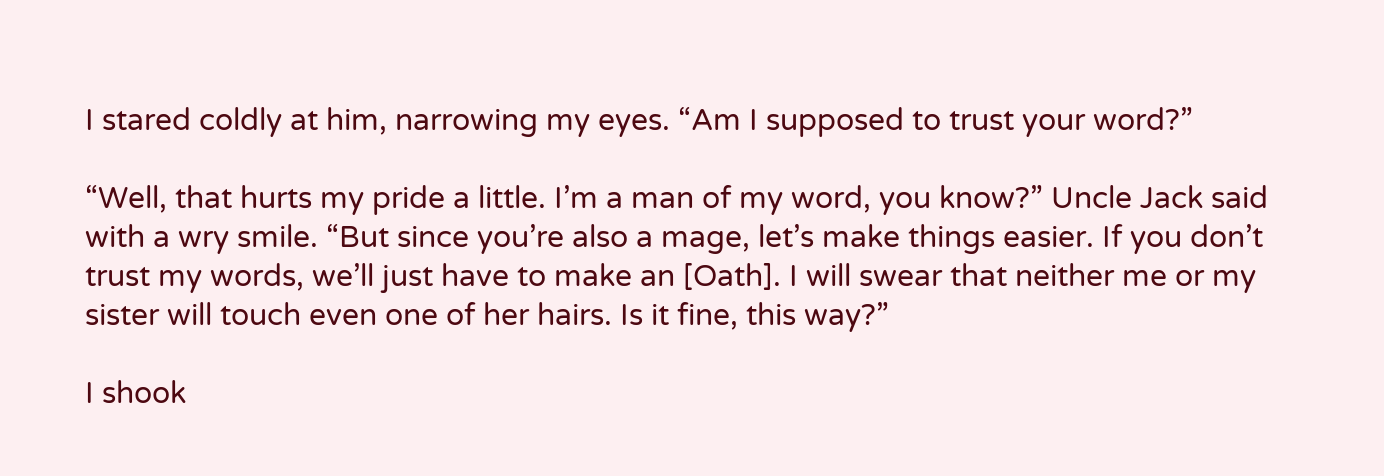I stared coldly at him, narrowing my eyes. “Am I supposed to trust your word?”

“Well, that hurts my pride a little. I’m a man of my word, you know?” Uncle Jack said with a wry smile. “But since you’re also a mage, let’s make things easier. If you don’t trust my words, we’ll just have to make an [Oath]. I will swear that neither me or my sister will touch even one of her hairs. Is it fine, this way?”

I shook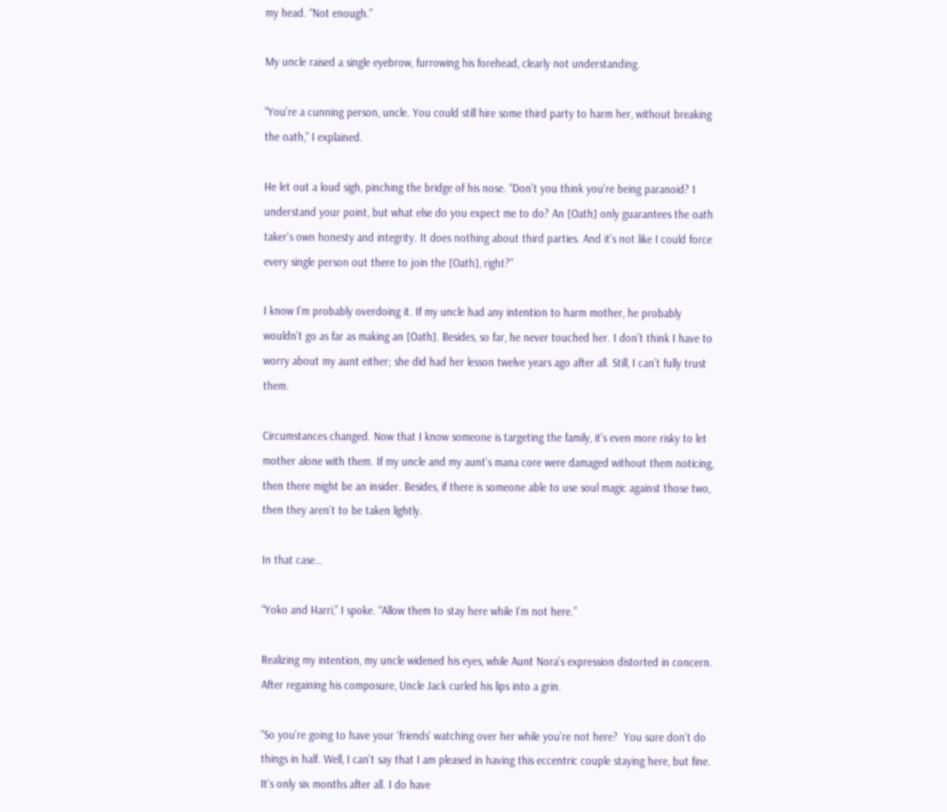my head. “Not enough.”

My uncle raised a single eyebrow, furrowing his forehead, clearly not understanding.

“You’re a cunning person, uncle. You could still hire some third party to harm her, without breaking the oath,” I explained.

He let out a loud sigh, pinching the bridge of his nose. “Don’t you think you’re being paranoid? I understand your point, but what else do you expect me to do? An [Oath] only guarantees the oath taker’s own honesty and integrity. It does nothing about third parties. And it’s not like I could force every single person out there to join the [Oath], right?”

I know I’m probably overdoing it. If my uncle had any intention to harm mother, he probably wouldn’t go as far as making an [Oath]. Besides, so far, he never touched her. I don’t think I have to worry about my aunt either; she did had her lesson twelve years ago after all. Still, I can’t fully trust them.

Circumstances changed. Now that I know someone is targeting the family, it’s even more risky to let mother alone with them. If my uncle and my aunt’s mana core were damaged without them noticing, then there might be an insider. Besides, if there is someone able to use soul magic against those two, then they aren’t to be taken lightly.

In that case…

“Yoko and Harri,” I spoke. “Allow them to stay here while I’m not here.”

Realizing my intention, my uncle widened his eyes, while Aunt Nora’s expression distorted in concern. After regaining his composure, Uncle Jack curled his lips into a grin.

“So you’re going to have your ‘friends’ watching over her while you’re not here?  You sure don’t do things in half. Well, I can’t say that I am pleased in having this eccentric couple staying here, but fine. It’s only six months after all. I do have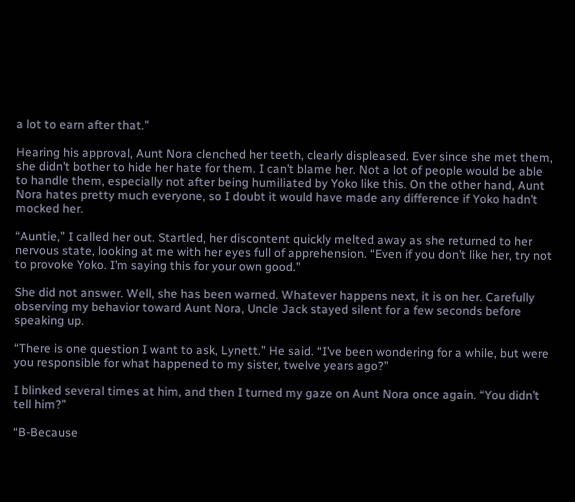a lot to earn after that.”

Hearing his approval, Aunt Nora clenched her teeth, clearly displeased. Ever since she met them, she didn’t bother to hide her hate for them. I can’t blame her. Not a lot of people would be able to handle them, especially not after being humiliated by Yoko like this. On the other hand, Aunt Nora hates pretty much everyone, so I doubt it would have made any difference if Yoko hadn’t mocked her.

“Auntie,” I called her out. Startled, her discontent quickly melted away as she returned to her nervous state, looking at me with her eyes full of apprehension. “Even if you don’t like her, try not to provoke Yoko. I’m saying this for your own good.”

She did not answer. Well, she has been warned. Whatever happens next, it is on her. Carefully observing my behavior toward Aunt Nora, Uncle Jack stayed silent for a few seconds before speaking up.

“There is one question I want to ask, Lynett.” He said. “I’ve been wondering for a while, but were you responsible for what happened to my sister, twelve years ago?”

I blinked several times at him, and then I turned my gaze on Aunt Nora once again. “You didn’t tell him?”

“B-Because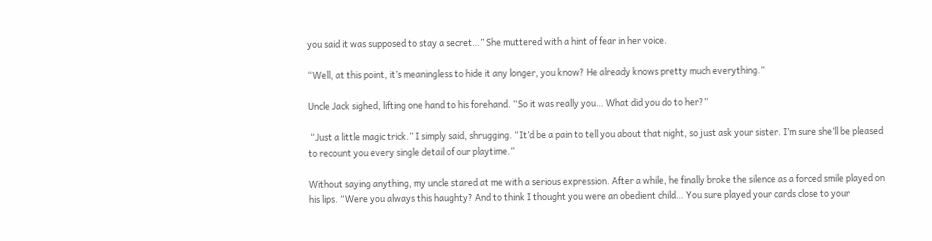you said it was supposed to stay a secret…” She muttered with a hint of fear in her voice.

“Well, at this point, it’s meaningless to hide it any longer, you know? He already knows pretty much everything.”

Uncle Jack sighed, lifting one hand to his forehand. “So it was really you… What did you do to her?”

 “Just a little magic trick.” I simply said, shrugging. “It’d be a pain to tell you about that night, so just ask your sister. I’m sure she’ll be pleased to recount you every single detail of our playtime.”

Without saying anything, my uncle stared at me with a serious expression. After a while, he finally broke the silence as a forced smile played on his lips. “Were you always this haughty? And to think I thought you were an obedient child… You sure played your cards close to your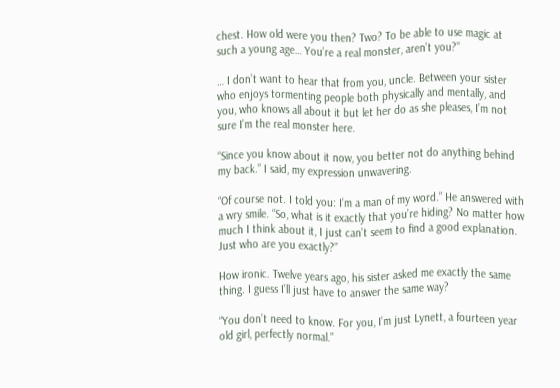chest. How old were you then? Two? To be able to use magic at such a young age… You’re a real monster, aren’t you?”

… I don’t want to hear that from you, uncle. Between your sister who enjoys tormenting people both physically and mentally, and you, who knows all about it but let her do as she pleases, I’m not sure I’m the real monster here.

“Since you know about it now, you better not do anything behind my back.” I said, my expression unwavering.

“Of course not. I told you: I’m a man of my word.” He answered with a wry smile. “So, what is it exactly that you’re hiding? No matter how much I think about it, I just can’t seem to find a good explanation. Just who are you exactly?”

How ironic. Twelve years ago, his sister asked me exactly the same thing. I guess I’ll just have to answer the same way?

“You don’t need to know. For you, I’m just Lynett, a fourteen year old girl, perfectly normal.”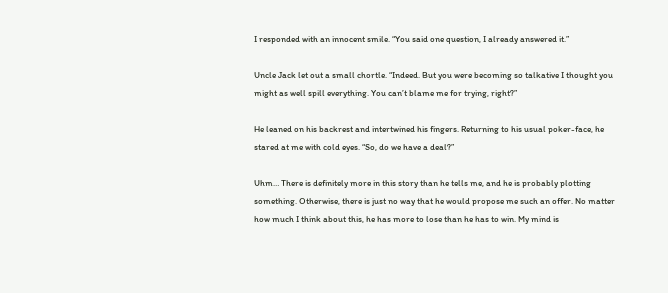I responded with an innocent smile. “You said one question, I already answered it.”

Uncle Jack let out a small chortle. “Indeed. But you were becoming so talkative I thought you might as well spill everything. You can’t blame me for trying, right?”

He leaned on his backrest and intertwined his fingers. Returning to his usual poker-face, he stared at me with cold eyes. “So, do we have a deal?”

Uhm… There is definitely more in this story than he tells me, and he is probably plotting something. Otherwise, there is just no way that he would propose me such an offer. No matter how much I think about this, he has more to lose than he has to win. My mind is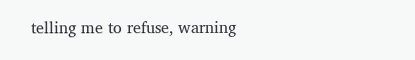telling me to refuse, warning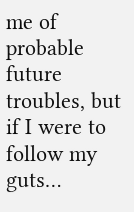me of probable future troubles, but if I were to follow my guts…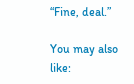“Fine, deal.”

You may also like: